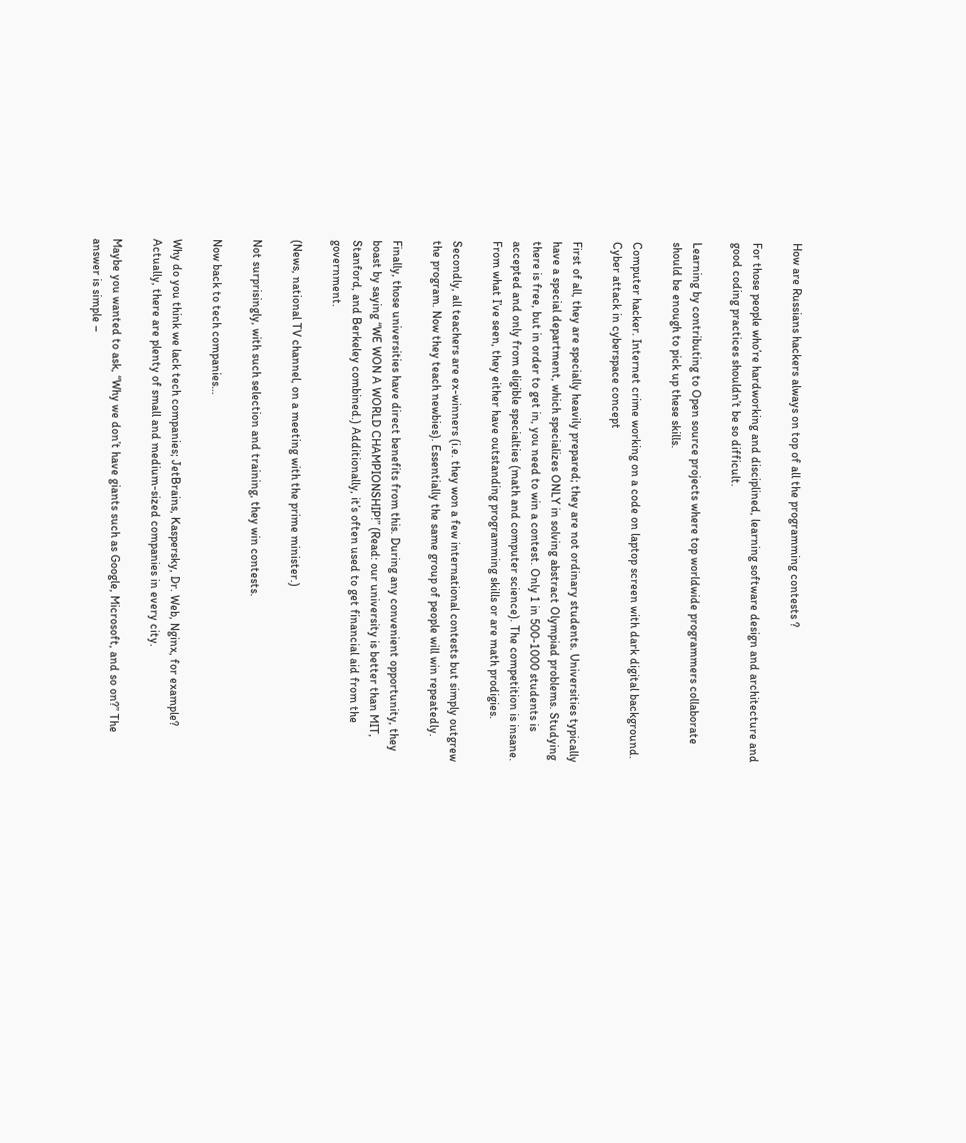How are Russians hackers always on top of all the programming contests ?

For those people who’re hardworking and disciplined, learning software design and architecture and good coding practices shouldn’t be so difficult.

Learning by contributing to Open source projects where top worldwide programmers collaborate should be enough to pick up these skills.

Computer hacker. Internet crime working on a code on laptop screen with dark digital background. Cyber attack in cyberspace concept

First of all, they are specially heavily prepared; they are not ordinary students. Universities typically have a special department, which specializes ONLY in solving abstract Olympiad problems. Studying there is free, but in order to get in, you need to win a contest. Only 1 in 500-1000 students is accepted and only from eligible specialties (math and computer science). The competition is insane. From what I’ve seen, they either have outstanding programming skills or are math prodigies.

Secondly, all teachers are ex-winners (i.e. they won a few international contests but simply outgrew the program. Now they teach newbies). Essentially the same group of people will win repeatedly.

Finally, those universities have direct benefits from this. During any convenient opportunity, they boast by saying “WE WON A WORLD CHAMPIONSHIP!” (Read: our university is better than MIT, Stanford, and Berkeley combined.) Additionally, it’s often used to get financial aid from the government.

(News, national TV channel, on a meeting with the prime minister.)

Not surprisingly, with such selection and training, they win contests.

Now back to tech companies…

Why do you think we lack tech companies; JetBrains, Kaspersky, Dr. Web, Nginx, for example? Actually, there are plenty of small and medium-sized companies in every city.

Maybe you wanted to ask, “Why we don’t have giants such as Google, Microsoft, and so on?” The answer is simple –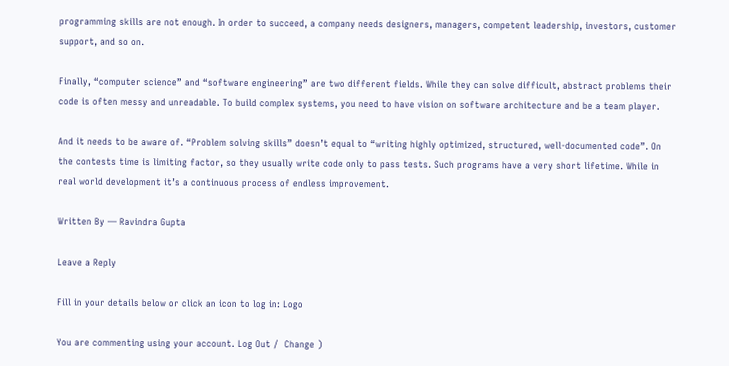programming skills are not enough. In order to succeed, a company needs designers, managers, competent leadership, investors, customer support, and so on.

Finally, “computer science” and “software engineering” are two different fields. While they can solve difficult, abstract problems their code is often messy and unreadable. To build complex systems, you need to have vision on software architecture and be a team player.

And it needs to be aware of. “Problem solving skills” doesn’t equal to “writing highly optimized, structured, well-documented code”. On the contests time is limiting factor, so they usually write code only to pass tests. Such programs have a very short lifetime. While in real world development it’s a continuous process of endless improvement.

Written By — Ravindra Gupta

Leave a Reply

Fill in your details below or click an icon to log in: Logo

You are commenting using your account. Log Out /  Change )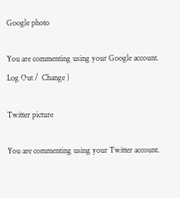Google photo

You are commenting using your Google account. Log Out /  Change )

Twitter picture

You are commenting using your Twitter account.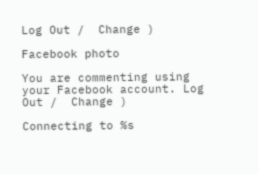Log Out /  Change )

Facebook photo

You are commenting using your Facebook account. Log Out /  Change )

Connecting to %s